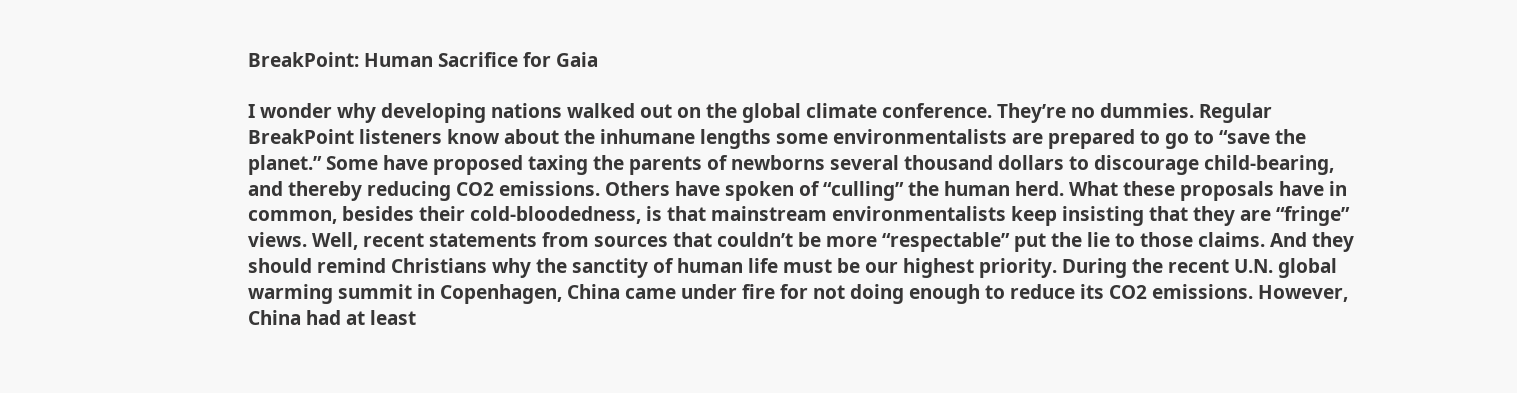BreakPoint: Human Sacrifice for Gaia

I wonder why developing nations walked out on the global climate conference. They’re no dummies. Regular BreakPoint listeners know about the inhumane lengths some environmentalists are prepared to go to “save the planet.” Some have proposed taxing the parents of newborns several thousand dollars to discourage child-bearing, and thereby reducing CO2 emissions. Others have spoken of “culling” the human herd. What these proposals have in common, besides their cold-bloodedness, is that mainstream environmentalists keep insisting that they are “fringe” views. Well, recent statements from sources that couldn’t be more “respectable” put the lie to those claims. And they should remind Christians why the sanctity of human life must be our highest priority. During the recent U.N. global warming summit in Copenhagen, China came under fire for not doing enough to reduce its CO2 emissions. However, China had at least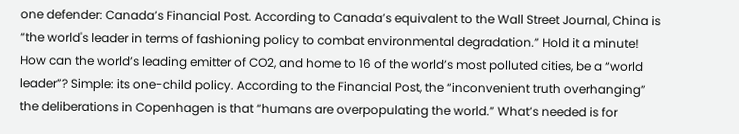one defender: Canada’s Financial Post. According to Canada’s equivalent to the Wall Street Journal, China is “the world's leader in terms of fashioning policy to combat environmental degradation.” Hold it a minute! How can the world’s leading emitter of CO2, and home to 16 of the world’s most polluted cities, be a “world leader”? Simple: its one-child policy. According to the Financial Post, the “inconvenient truth overhanging” the deliberations in Copenhagen is that “humans are overpopulating the world.” What’s needed is for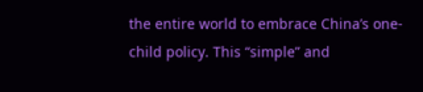the entire world to embrace China’s one-child policy. This “simple” and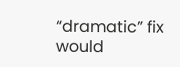“dramatic” fix would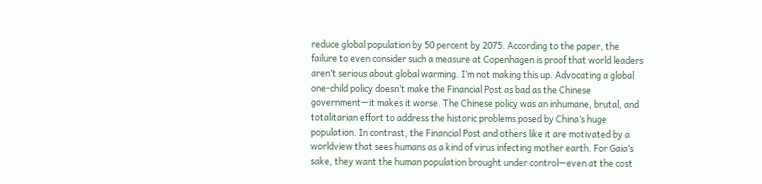reduce global population by 50 percent by 2075. According to the paper, the failure to even consider such a measure at Copenhagen is proof that world leaders aren’t serious about global warming. I’m not making this up. Advocating a global one-child policy doesn’t make the Financial Post as bad as the Chinese government—it makes it worse. The Chinese policy was an inhumane, brutal, and totalitarian effort to address the historic problems posed by China’s huge population. In contrast, the Financial Post and others like it are motivated by a worldview that sees humans as a kind of virus infecting mother earth. For Gaia’s sake, they want the human population brought under control—even at the cost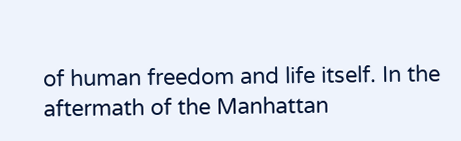of human freedom and life itself. In the aftermath of the Manhattan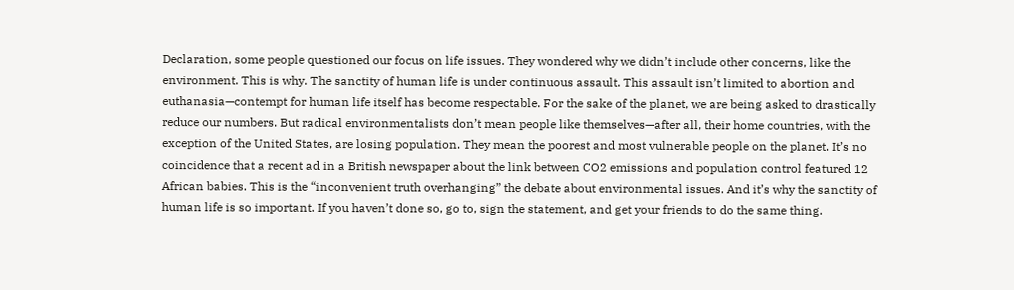Declaration, some people questioned our focus on life issues. They wondered why we didn’t include other concerns, like the environment. This is why. The sanctity of human life is under continuous assault. This assault isn’t limited to abortion and euthanasia—contempt for human life itself has become respectable. For the sake of the planet, we are being asked to drastically reduce our numbers. But radical environmentalists don’t mean people like themselves—after all, their home countries, with the exception of the United States, are losing population. They mean the poorest and most vulnerable people on the planet. It’s no coincidence that a recent ad in a British newspaper about the link between CO2 emissions and population control featured 12 African babies. This is the “inconvenient truth overhanging” the debate about environmental issues. And it’s why the sanctity of human life is so important. If you haven’t done so, go to, sign the statement, and get your friends to do the same thing.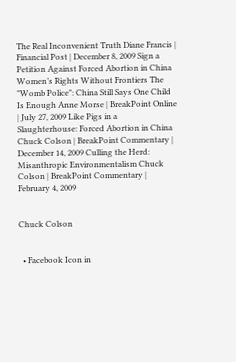The Real Inconvenient Truth Diane Francis | Financial Post | December 8, 2009 Sign a Petition Against Forced Abortion in China Women’s Rights Without Frontiers The "Womb Police": China Still Says One Child Is Enough Anne Morse | BreakPoint Online | July 27, 2009 Like Pigs in a Slaughterhouse: Forced Abortion in China Chuck Colson | BreakPoint Commentary | December 14, 2009 Culling the Herd: Misanthropic Environmentalism Chuck Colson | BreakPoint Commentary | February 4, 2009


Chuck Colson


  • Facebook Icon in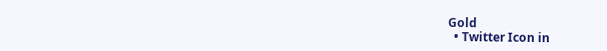Gold
  • Twitter Icon in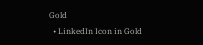Gold
  • LinkedIn Icon in Gold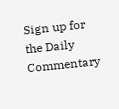Sign up for the Daily Commentary